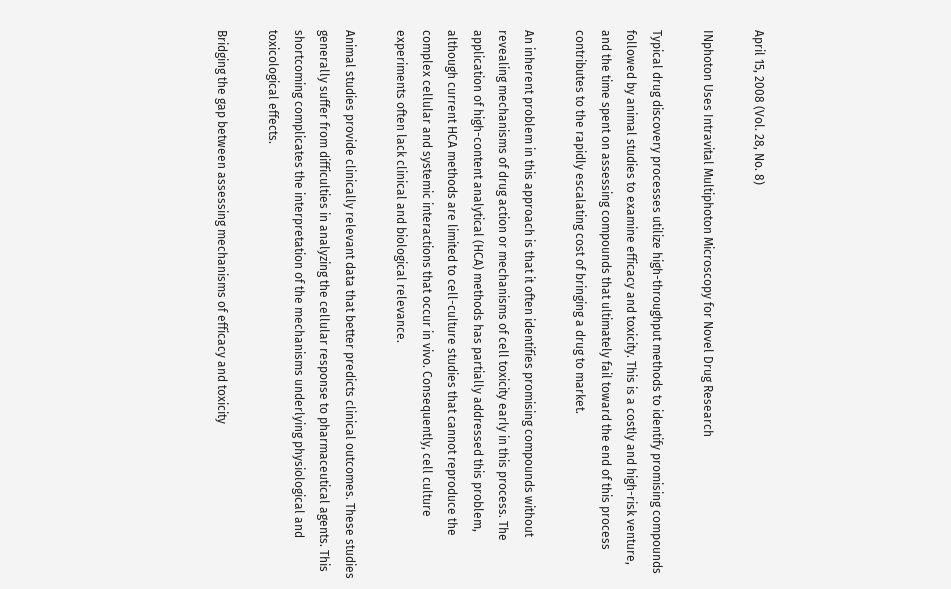April 15, 2008 (Vol. 28, No. 8)

INphoton Uses Intravital Multiphoton Microscopy for Novel Drug Research

Typical drug discovery processes utilize high-throughput methods to identify promising compounds followed by animal studies to examine efficacy and toxicity. This is a costly and high-risk venture, and the time spent on assessing compounds that ultimately fail toward the end of this process contributes to the rapidly escalating cost of bringing a drug to market.

An inherent problem in this approach is that it often identifies promising compounds without revealing mechanisms of drug action or mechanisms of cell toxicity early in this process. The application of high-content analytical (HCA) methods has partially addressed this problem, although current HCA methods are limited to cell-culture studies that cannot reproduce the complex cellular and systemic interactions that occur in vivo. Consequently, cell culture experiments often lack clinical and biological relevance.

Animal studies provide clinically relevant data that better predicts clinical outcomes. These studies generally suffer from difficulties in analyzing the cellular response to pharmaceutical agents. This shortcoming complicates the interpretation of the mechanisms underlying physiological and toxicological effects.

Bridging the gap between assessing mechanisms of efficacy and toxicity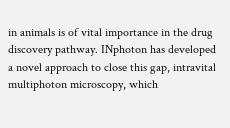in animals is of vital importance in the drug discovery pathway. INphoton has developed a novel approach to close this gap, intravital multiphoton microscopy, which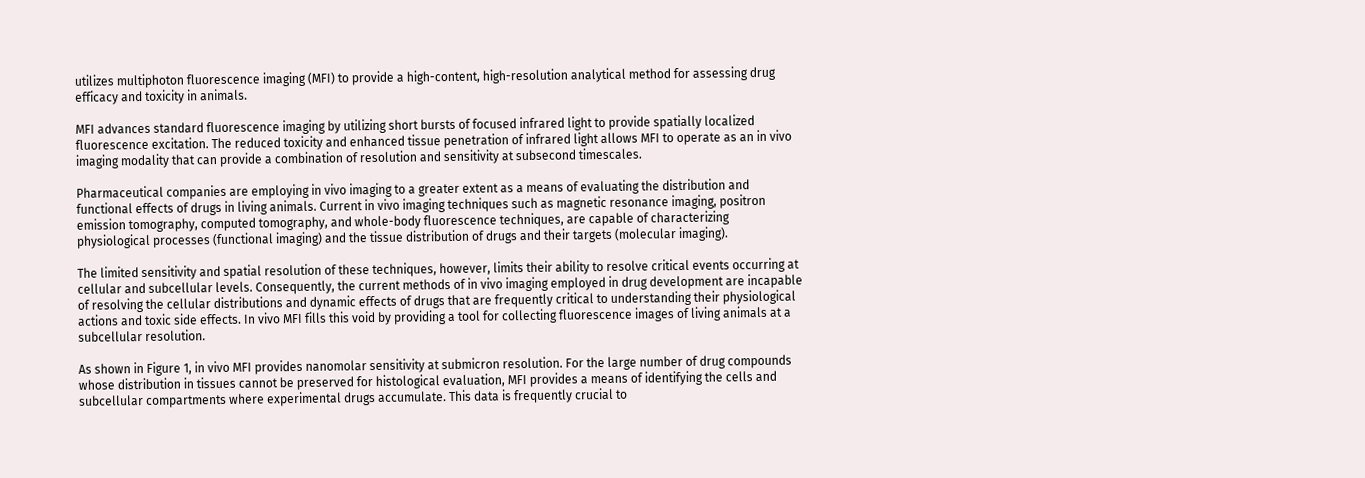utilizes multiphoton fluorescence imaging (MFI) to provide a high-content, high-resolution analytical method for assessing drug efficacy and toxicity in animals.

MFI advances standard fluorescence imaging by utilizing short bursts of focused infrared light to provide spatially localized fluorescence excitation. The reduced toxicity and enhanced tissue penetration of infrared light allows MFI to operate as an in vivo imaging modality that can provide a combination of resolution and sensitivity at subsecond timescales.

Pharmaceutical companies are employing in vivo imaging to a greater extent as a means of evaluating the distribution and functional effects of drugs in living animals. Current in vivo imaging techniques such as magnetic resonance imaging, positron emission tomography, computed tomography, and whole-body fluorescence techniques, are capable of characterizing physiological processes (functional imaging) and the tissue distribution of drugs and their targets (molecular imaging).

The limited sensitivity and spatial resolution of these techniques, however, limits their ability to resolve critical events occurring at cellular and subcellular levels. Consequently, the current methods of in vivo imaging employed in drug development are incapable of resolving the cellular distributions and dynamic effects of drugs that are frequently critical to understanding their physiological actions and toxic side effects. In vivo MFI fills this void by providing a tool for collecting fluorescence images of living animals at a subcellular resolution.

As shown in Figure 1, in vivo MFI provides nanomolar sensitivity at submicron resolution. For the large number of drug compounds whose distribution in tissues cannot be preserved for histological evaluation, MFI provides a means of identifying the cells and subcellular compartments where experimental drugs accumulate. This data is frequently crucial to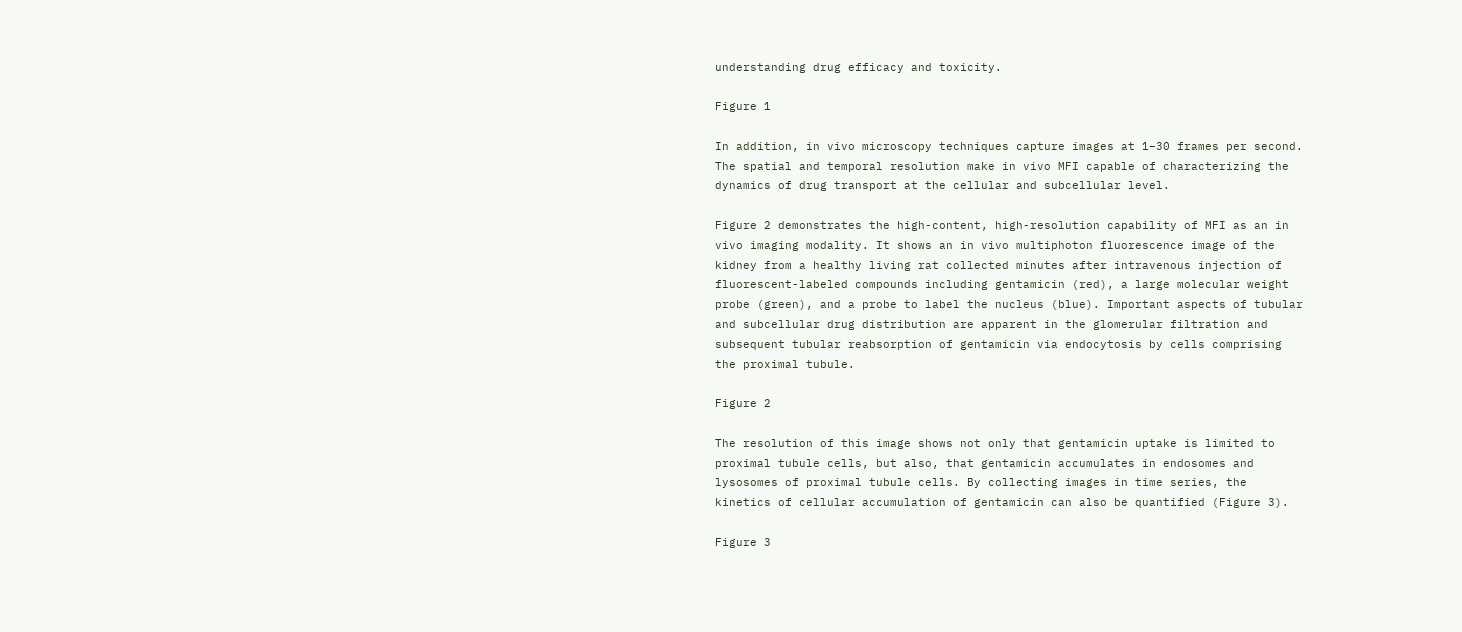understanding drug efficacy and toxicity.

Figure 1

In addition, in vivo microscopy techniques capture images at 1–30 frames per second. The spatial and temporal resolution make in vivo MFI capable of characterizing the dynamics of drug transport at the cellular and subcellular level.

Figure 2 demonstrates the high-content, high-resolution capability of MFI as an in vivo imaging modality. It shows an in vivo multiphoton fluorescence image of the kidney from a healthy living rat collected minutes after intravenous injection of fluorescent-labeled compounds including gentamicin (red), a large molecular weight probe (green), and a probe to label the nucleus (blue). Important aspects of tubular and subcellular drug distribution are apparent in the glomerular filtration and subsequent tubular reabsorption of gentamicin via endocytosis by cells comprising the proximal tubule.

Figure 2

The resolution of this image shows not only that gentamicin uptake is limited to proximal tubule cells, but also, that gentamicin accumulates in endosomes and lysosomes of proximal tubule cells. By collecting images in time series, the kinetics of cellular accumulation of gentamicin can also be quantified (Figure 3).

Figure 3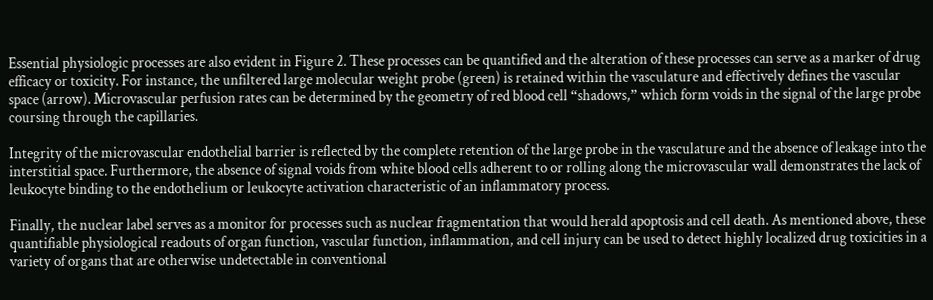Essential physiologic processes are also evident in Figure 2. These processes can be quantified and the alteration of these processes can serve as a marker of drug efficacy or toxicity. For instance, the unfiltered large molecular weight probe (green) is retained within the vasculature and effectively defines the vascular space (arrow). Microvascular perfusion rates can be determined by the geometry of red blood cell “shadows,” which form voids in the signal of the large probe coursing through the capillaries.

Integrity of the microvascular endothelial barrier is reflected by the complete retention of the large probe in the vasculature and the absence of leakage into the interstitial space. Furthermore, the absence of signal voids from white blood cells adherent to or rolling along the microvascular wall demonstrates the lack of leukocyte binding to the endothelium or leukocyte activation characteristic of an inflammatory process.

Finally, the nuclear label serves as a monitor for processes such as nuclear fragmentation that would herald apoptosis and cell death. As mentioned above, these quantifiable physiological readouts of organ function, vascular function, inflammation, and cell injury can be used to detect highly localized drug toxicities in a variety of organs that are otherwise undetectable in conventional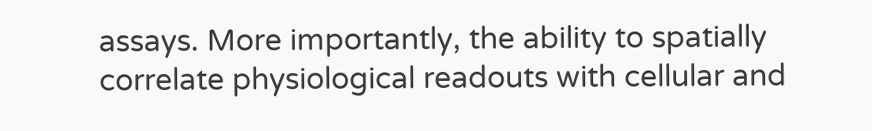assays. More importantly, the ability to spatially correlate physiological readouts with cellular and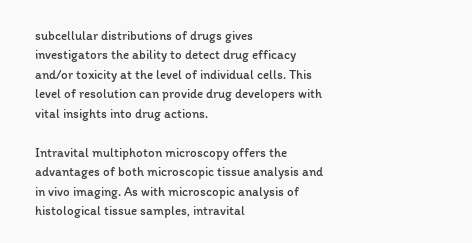subcellular distributions of drugs gives investigators the ability to detect drug efficacy and/or toxicity at the level of individual cells. This level of resolution can provide drug developers with vital insights into drug actions.

Intravital multiphoton microscopy offers the advantages of both microscopic tissue analysis and in vivo imaging. As with microscopic analysis of histological tissue samples, intravital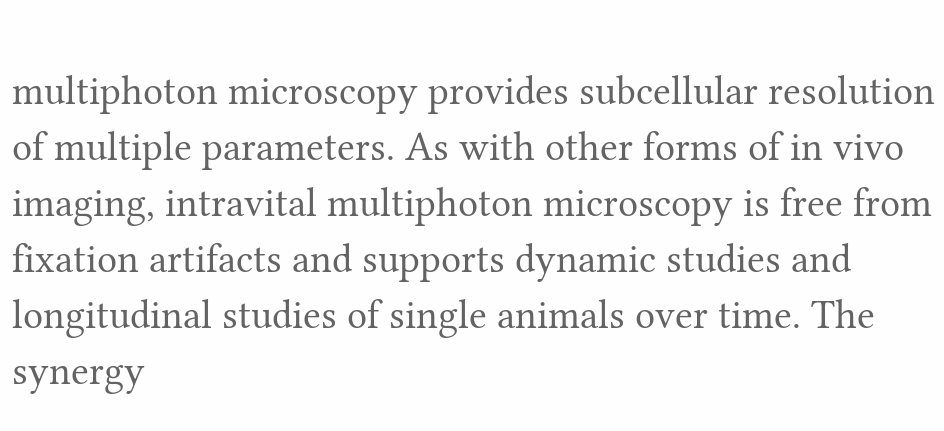multiphoton microscopy provides subcellular resolution of multiple parameters. As with other forms of in vivo imaging, intravital multiphoton microscopy is free from fixation artifacts and supports dynamic studies and longitudinal studies of single animals over time. The synergy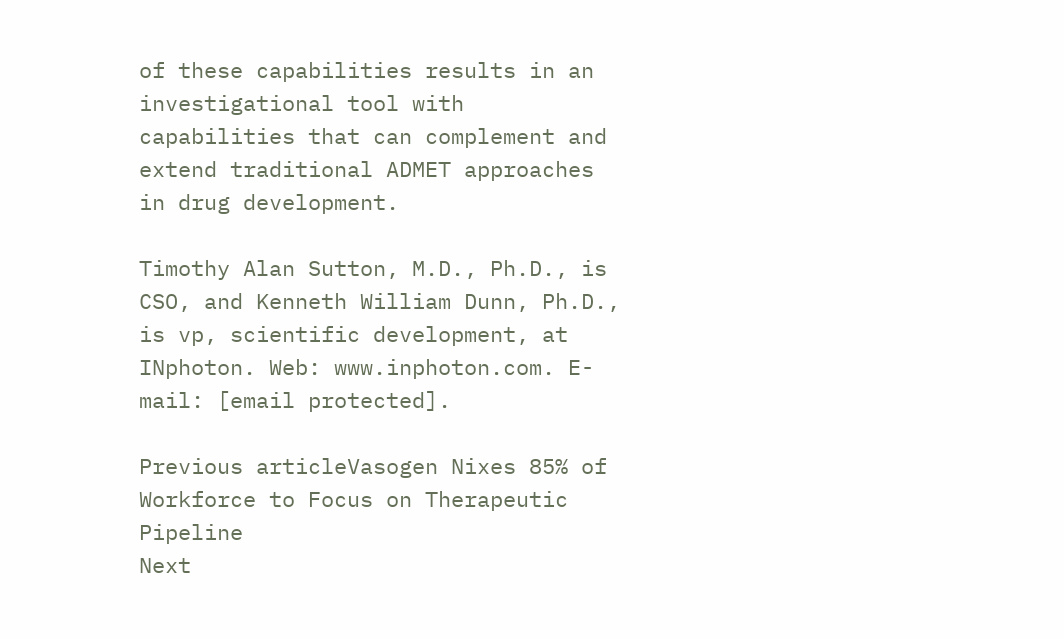of these capabilities results in an investigational tool with capabilities that can complement and extend traditional ADMET approaches in drug development.

Timothy Alan Sutton, M.D., Ph.D., is CSO, and Kenneth William Dunn, Ph.D., is vp, scientific development, at INphoton. Web: www.inphoton.com. E-mail: [email protected].

Previous articleVasogen Nixes 85% of Workforce to Focus on Therapeutic Pipeline
Next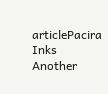articlePacira Inks Another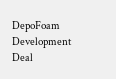DepoFoam Development Deal